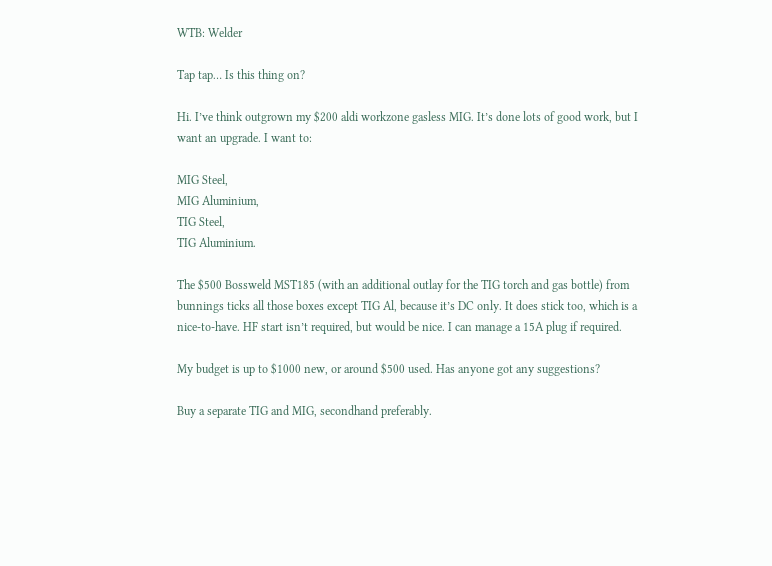WTB: Welder

Tap tap… Is this thing on?

Hi. I’ve think outgrown my $200 aldi workzone gasless MIG. It’s done lots of good work, but I want an upgrade. I want to:

MIG Steel,
MIG Aluminium,
TIG Steel,
TIG Aluminium.

The $500 Bossweld MST185 (with an additional outlay for the TIG torch and gas bottle) from bunnings ticks all those boxes except TIG Al, because it’s DC only. It does stick too, which is a nice-to-have. HF start isn’t required, but would be nice. I can manage a 15A plug if required.

My budget is up to $1000 new, or around $500 used. Has anyone got any suggestions?

Buy a separate TIG and MIG, secondhand preferably.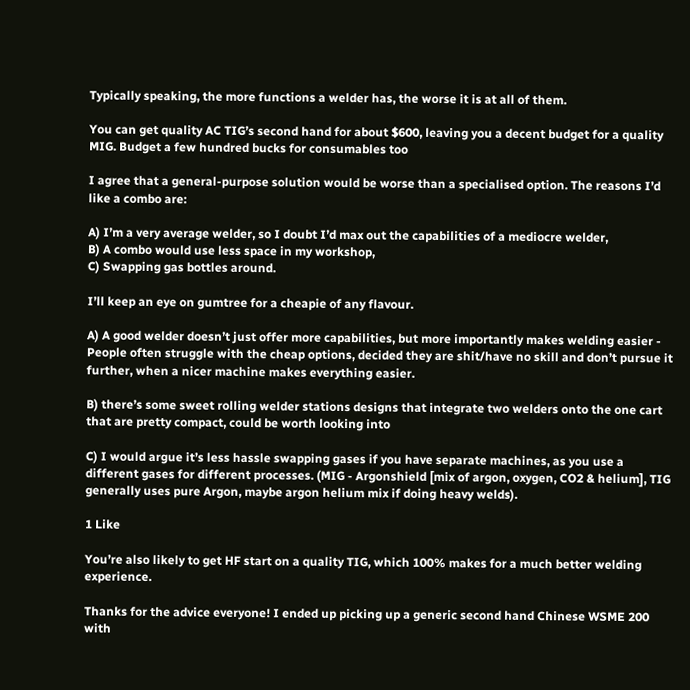Typically speaking, the more functions a welder has, the worse it is at all of them.

You can get quality AC TIG’s second hand for about $600, leaving you a decent budget for a quality MIG. Budget a few hundred bucks for consumables too

I agree that a general-purpose solution would be worse than a specialised option. The reasons I’d like a combo are:

A) I’m a very average welder, so I doubt I’d max out the capabilities of a mediocre welder,
B) A combo would use less space in my workshop,
C) Swapping gas bottles around.

I’ll keep an eye on gumtree for a cheapie of any flavour.

A) A good welder doesn’t just offer more capabilities, but more importantly makes welding easier - People often struggle with the cheap options, decided they are shit/have no skill and don’t pursue it further, when a nicer machine makes everything easier.

B) there’s some sweet rolling welder stations designs that integrate two welders onto the one cart that are pretty compact, could be worth looking into

C) I would argue it’s less hassle swapping gases if you have separate machines, as you use a different gases for different processes. (MIG - Argonshield [mix of argon, oxygen, CO2 & helium], TIG generally uses pure Argon, maybe argon helium mix if doing heavy welds).

1 Like

You’re also likely to get HF start on a quality TIG, which 100% makes for a much better welding experience.

Thanks for the advice everyone! I ended up picking up a generic second hand Chinese WSME 200 with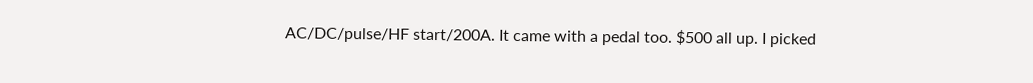AC/DC/pulse/HF start/200A. It came with a pedal too. $500 all up. I picked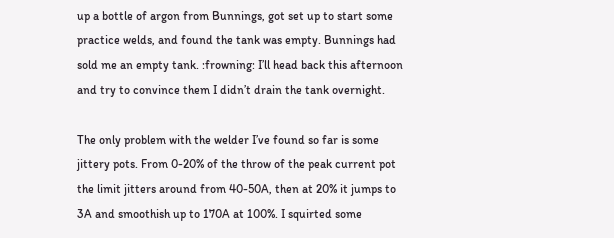up a bottle of argon from Bunnings, got set up to start some practice welds, and found the tank was empty. Bunnings had sold me an empty tank. :frowning: I’ll head back this afternoon and try to convince them I didn’t drain the tank overnight.

The only problem with the welder I’ve found so far is some jittery pots. From 0-20% of the throw of the peak current pot the limit jitters around from 40-50A, then at 20% it jumps to 3A and smoothish up to 170A at 100%. I squirted some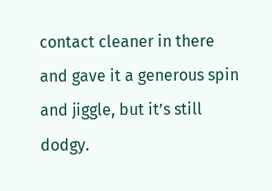contact cleaner in there and gave it a generous spin and jiggle, but it’s still dodgy.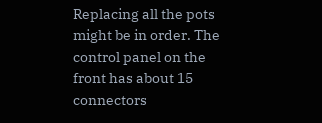Replacing all the pots might be in order. The control panel on the front has about 15 connectors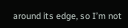around its edge, so I’m not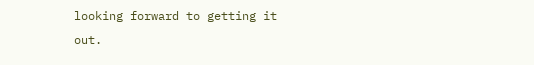looking forward to getting it out.